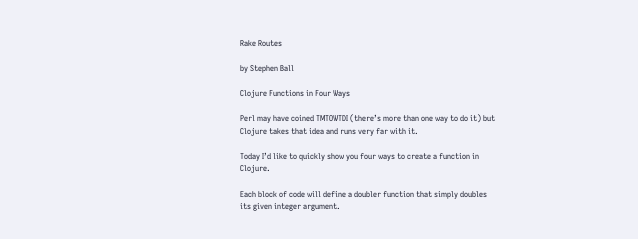Rake Routes

by Stephen Ball

Clojure Functions in Four Ways

Perl may have coined TMTOWTDI (there’s more than one way to do it) but Clojure takes that idea and runs very far with it.

Today I’d like to quickly show you four ways to create a function in Clojure.

Each block of code will define a doubler function that simply doubles its given integer argument.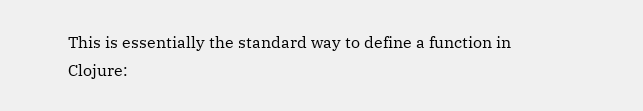This is essentially the standard way to define a function in Clojure: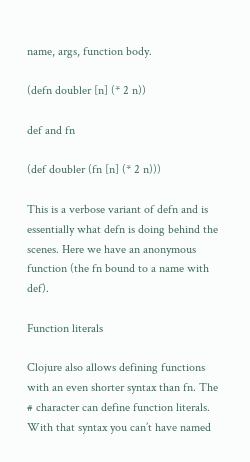name, args, function body.

(defn doubler [n] (* 2 n))

def and fn

(def doubler (fn [n] (* 2 n)))

This is a verbose variant of defn and is essentially what defn is doing behind the scenes. Here we have an anonymous function (the fn bound to a name with def).

Function literals

Clojure also allows defining functions with an even shorter syntax than fn. The # character can define function literals. With that syntax you can’t have named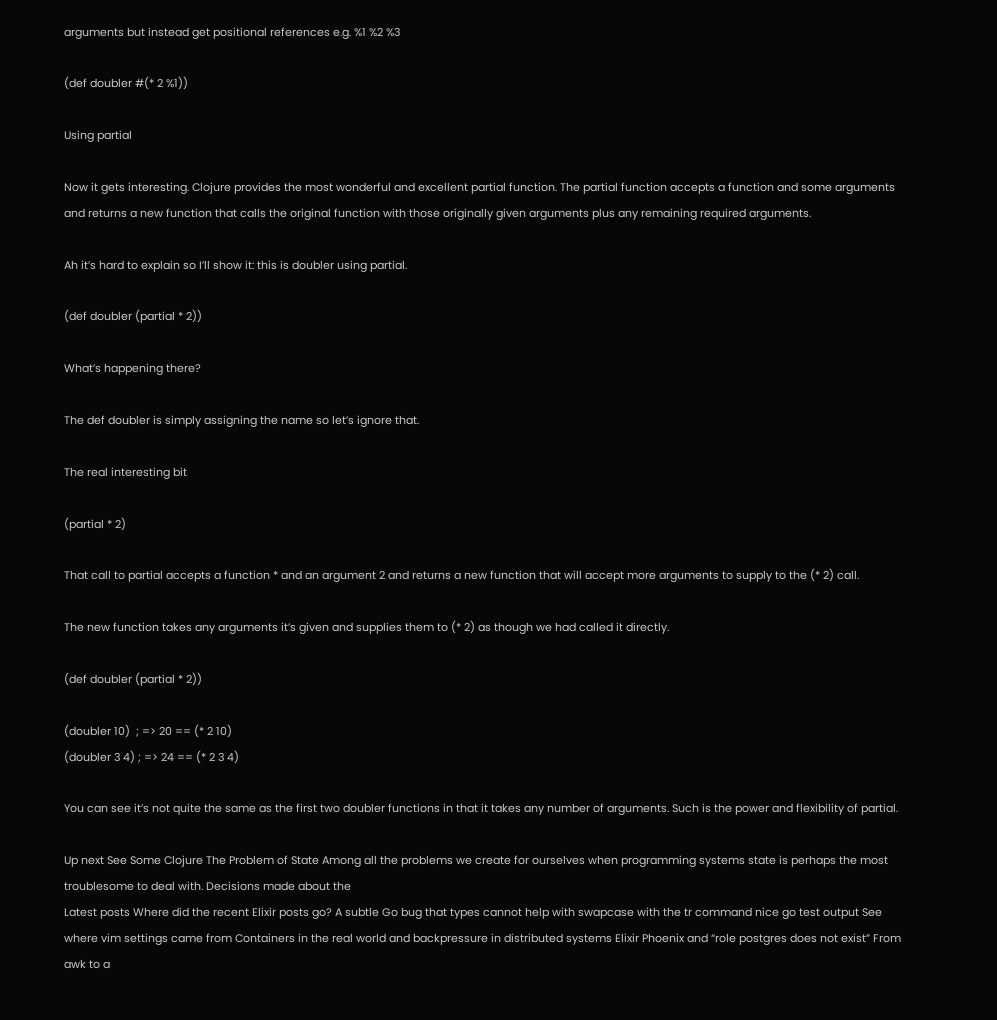arguments but instead get positional references e.g. %1 %2 %3

(def doubler #(* 2 %1))

Using partial

Now it gets interesting. Clojure provides the most wonderful and excellent partial function. The partial function accepts a function and some arguments and returns a new function that calls the original function with those originally given arguments plus any remaining required arguments.

Ah it’s hard to explain so I’ll show it: this is doubler using partial.

(def doubler (partial * 2))

What’s happening there?

The def doubler is simply assigning the name so let’s ignore that.

The real interesting bit

(partial * 2)

That call to partial accepts a function * and an argument 2 and returns a new function that will accept more arguments to supply to the (* 2) call.

The new function takes any arguments it’s given and supplies them to (* 2) as though we had called it directly.

(def doubler (partial * 2))

(doubler 10)  ; => 20 == (* 2 10)
(doubler 3 4) ; => 24 == (* 2 3 4)

You can see it’s not quite the same as the first two doubler functions in that it takes any number of arguments. Such is the power and flexibility of partial.

Up next See Some Clojure The Problem of State Among all the problems we create for ourselves when programming systems state is perhaps the most troublesome to deal with. Decisions made about the
Latest posts Where did the recent Elixir posts go? A subtle Go bug that types cannot help with swapcase with the tr command nice go test output See where vim settings came from Containers in the real world and backpressure in distributed systems Elixir Phoenix and “role postgres does not exist” From awk to a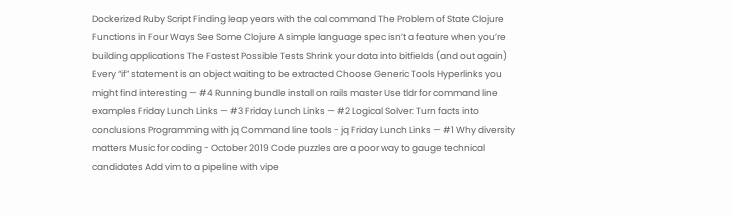Dockerized Ruby Script Finding leap years with the cal command The Problem of State Clojure Functions in Four Ways See Some Clojure A simple language spec isn’t a feature when you’re building applications The Fastest Possible Tests Shrink your data into bitfields (and out again) Every “if” statement is an object waiting to be extracted Choose Generic Tools Hyperlinks you might find interesting — #4 Running bundle install on rails master Use tldr for command line examples Friday Lunch Links — #3 Friday Lunch Links — #2 Logical Solver: Turn facts into conclusions Programming with jq Command line tools - jq Friday Lunch Links — #1 Why diversity matters Music for coding - October 2019 Code puzzles are a poor way to gauge technical candidates Add vim to a pipeline with vipe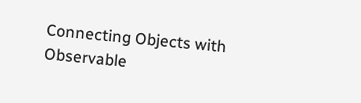Connecting Objects with Observable